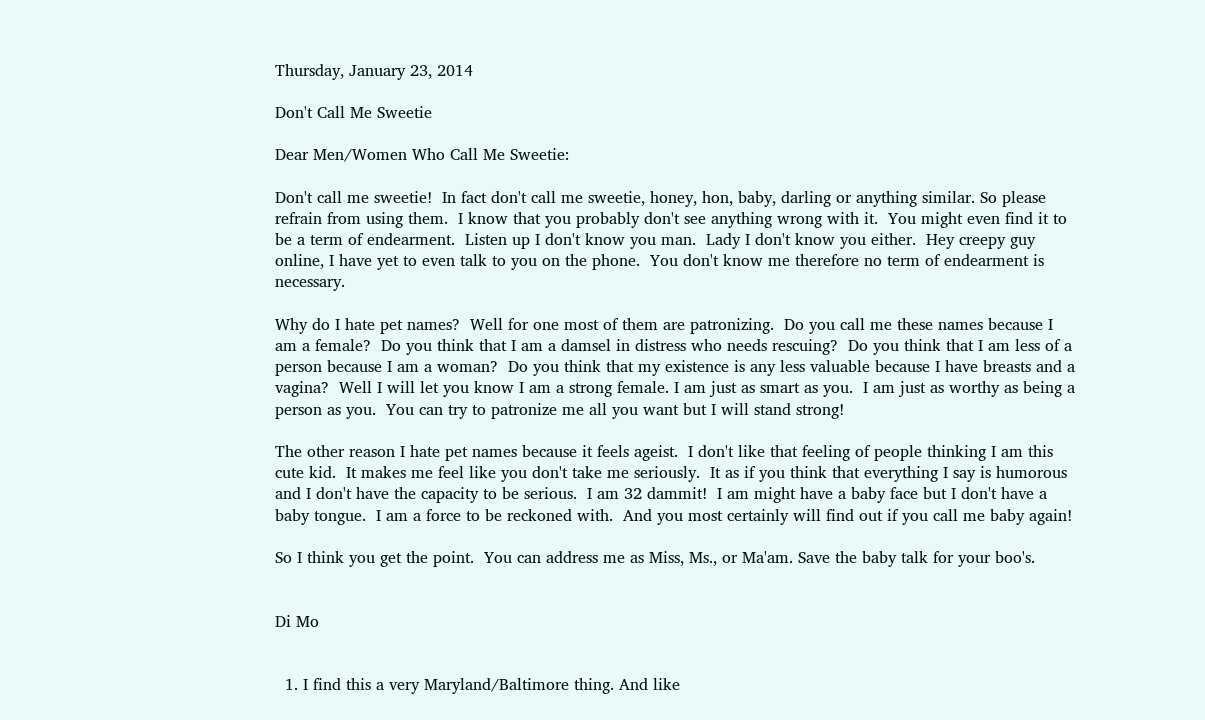Thursday, January 23, 2014

Don't Call Me Sweetie

Dear Men/Women Who Call Me Sweetie:

Don't call me sweetie!  In fact don't call me sweetie, honey, hon, baby, darling or anything similar. So please refrain from using them.  I know that you probably don't see anything wrong with it.  You might even find it to be a term of endearment.  Listen up I don't know you man.  Lady I don't know you either.  Hey creepy guy online, I have yet to even talk to you on the phone.  You don't know me therefore no term of endearment is necessary.

Why do I hate pet names?  Well for one most of them are patronizing.  Do you call me these names because I am a female?  Do you think that I am a damsel in distress who needs rescuing?  Do you think that I am less of a person because I am a woman?  Do you think that my existence is any less valuable because I have breasts and a vagina?  Well I will let you know I am a strong female. I am just as smart as you.  I am just as worthy as being a person as you.  You can try to patronize me all you want but I will stand strong!

The other reason I hate pet names because it feels ageist.  I don't like that feeling of people thinking I am this cute kid.  It makes me feel like you don't take me seriously.  It as if you think that everything I say is humorous and I don't have the capacity to be serious.  I am 32 dammit!  I am might have a baby face but I don't have a baby tongue.  I am a force to be reckoned with.  And you most certainly will find out if you call me baby again!

So I think you get the point.  You can address me as Miss, Ms., or Ma'am. Save the baby talk for your boo's.


Di Mo


  1. I find this a very Maryland/Baltimore thing. And like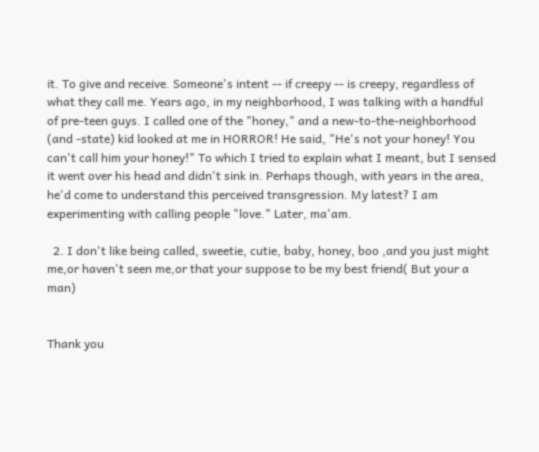it. To give and receive. Someone's intent -- if creepy -- is creepy, regardless of what they call me. Years ago, in my neighborhood, I was talking with a handful of pre-teen guys. I called one of the "honey," and a new-to-the-neighborhood (and -state) kid looked at me in HORROR! He said, "He's not your honey! You can't call him your honey!" To which I tried to explain what I meant, but I sensed it went over his head and didn't sink in. Perhaps though, with years in the area, he'd come to understand this perceived transgression. My latest? I am experimenting with calling people "love." Later, ma'am.

  2. I don't like being called, sweetie, cutie, baby, honey, boo ,and you just might me,or haven't seen me,or that your suppose to be my best friend( But your a man)


Thank you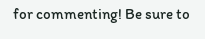for commenting! Be sure to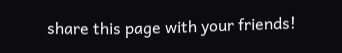share this page with your friends!